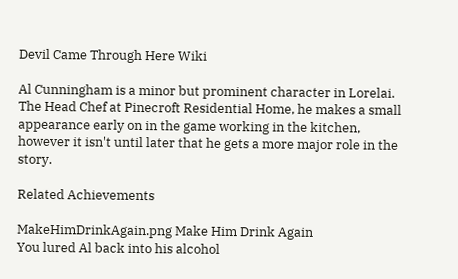Devil Came Through Here Wiki

Al Cunningham is a minor but prominent character in Lorelai. The Head Chef at Pinecroft Residential Home, he makes a small appearance early on in the game working in the kitchen, however it isn't until later that he gets a more major role in the story.

Related Achievements

MakeHimDrinkAgain.png Make Him Drink Again
You lured Al back into his alcohol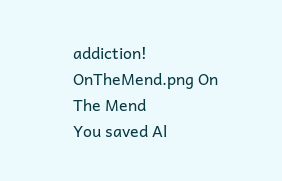addiction!
OnTheMend.png On The Mend
You saved Al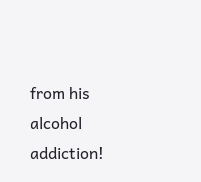from his alcohol addiction!